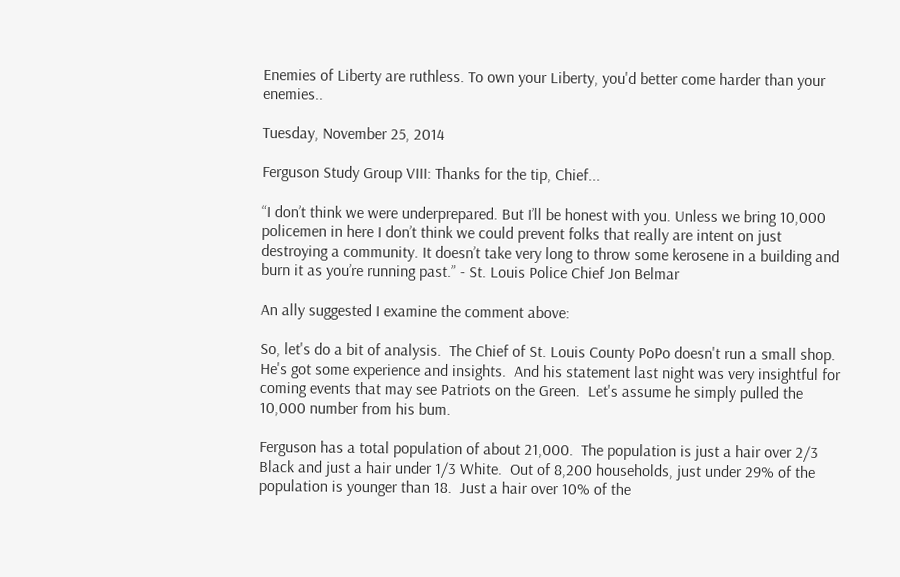Enemies of Liberty are ruthless. To own your Liberty, you'd better come harder than your enemies..

Tuesday, November 25, 2014

Ferguson Study Group VIII: Thanks for the tip, Chief...

“I don’t think we were underprepared. But I’ll be honest with you. Unless we bring 10,000 policemen in here I don’t think we could prevent folks that really are intent on just destroying a community. It doesn’t take very long to throw some kerosene in a building and burn it as you’re running past.” - St. Louis Police Chief Jon Belmar

An ally suggested I examine the comment above:

So, let's do a bit of analysis.  The Chief of St. Louis County PoPo doesn't run a small shop.  He's got some experience and insights.  And his statement last night was very insightful for coming events that may see Patriots on the Green.  Let's assume he simply pulled the 10,000 number from his bum.

Ferguson has a total population of about 21,000.  The population is just a hair over 2/3 Black and just a hair under 1/3 White.  Out of 8,200 households, just under 29% of the population is younger than 18.  Just a hair over 10% of the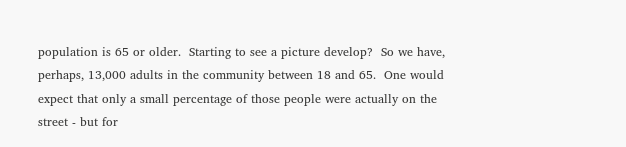population is 65 or older.  Starting to see a picture develop?  So we have, perhaps, 13,000 adults in the community between 18 and 65.  One would expect that only a small percentage of those people were actually on the street - but for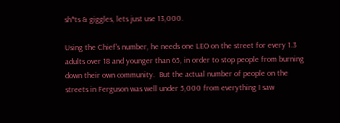sh*ts & giggles, lets just use 13,000.

Using the Chief's number, he needs one LEO on the street for every 1.3 adults over 18 and younger than 65, in order to stop people from burning down their own community.  But the actual number of people on the streets in Ferguson was well under 5,000 from everything I saw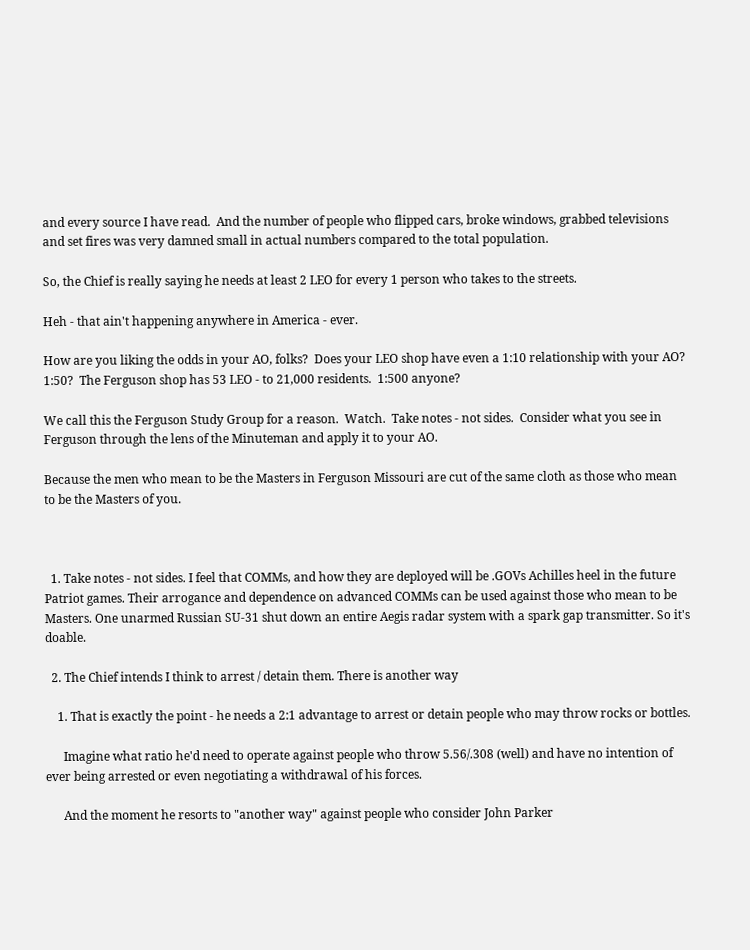and every source I have read.  And the number of people who flipped cars, broke windows, grabbed televisions and set fires was very damned small in actual numbers compared to the total population.

So, the Chief is really saying he needs at least 2 LEO for every 1 person who takes to the streets.

Heh - that ain't happening anywhere in America - ever.

How are you liking the odds in your AO, folks?  Does your LEO shop have even a 1:10 relationship with your AO?  1:50?  The Ferguson shop has 53 LEO - to 21,000 residents.  1:500 anyone?

We call this the Ferguson Study Group for a reason.  Watch.  Take notes - not sides.  Consider what you see in Ferguson through the lens of the Minuteman and apply it to your AO.

Because the men who mean to be the Masters in Ferguson Missouri are cut of the same cloth as those who mean to be the Masters of you.



  1. Take notes - not sides. I feel that COMMs, and how they are deployed will be .GOVs Achilles heel in the future Patriot games. Their arrogance and dependence on advanced COMMs can be used against those who mean to be Masters. One unarmed Russian SU-31 shut down an entire Aegis radar system with a spark gap transmitter. So it's doable.

  2. The Chief intends I think to arrest / detain them. There is another way

    1. That is exactly the point - he needs a 2:1 advantage to arrest or detain people who may throw rocks or bottles.

      Imagine what ratio he'd need to operate against people who throw 5.56/.308 (well) and have no intention of ever being arrested or even negotiating a withdrawal of his forces.

      And the moment he resorts to "another way" against people who consider John Parker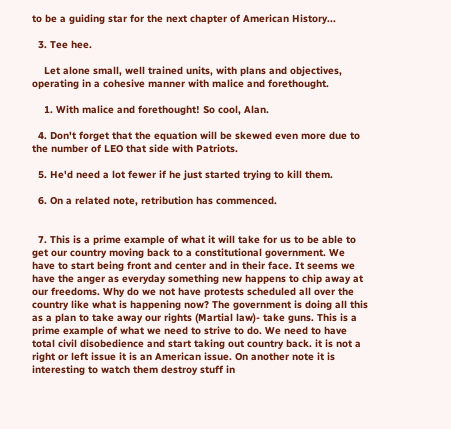to be a guiding star for the next chapter of American History...

  3. Tee hee.

    Let alone small, well trained units, with plans and objectives, operating in a cohesive manner with malice and forethought.

    1. With malice and forethought! So cool, Alan.

  4. Don't forget that the equation will be skewed even more due to the number of LEO that side with Patriots.

  5. He'd need a lot fewer if he just started trying to kill them.

  6. On a related note, retribution has commenced.


  7. This is a prime example of what it will take for us to be able to get our country moving back to a constitutional government. We have to start being front and center and in their face. It seems we have the anger as everyday something new happens to chip away at our freedoms. Why do we not have protests scheduled all over the country like what is happening now? The government is doing all this as a plan to take away our rights (Martial law)- take guns. This is a prime example of what we need to strive to do. We need to have total civil disobedience and start taking out country back. it is not a right or left issue it is an American issue. On another note it is interesting to watch them destroy stuff in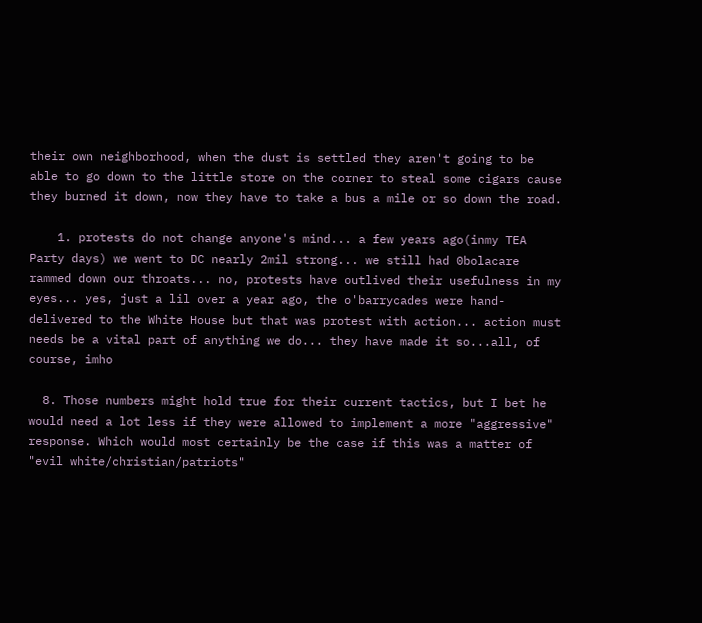their own neighborhood, when the dust is settled they aren't going to be able to go down to the little store on the corner to steal some cigars cause they burned it down, now they have to take a bus a mile or so down the road.

    1. protests do not change anyone's mind... a few years ago(inmy TEA Party days) we went to DC nearly 2mil strong... we still had 0bolacare rammed down our throats... no, protests have outlived their usefulness in my eyes... yes, just a lil over a year ago, the o'barrycades were hand-delivered to the White House but that was protest with action... action must needs be a vital part of anything we do... they have made it so...all, of course, imho

  8. Those numbers might hold true for their current tactics, but I bet he would need a lot less if they were allowed to implement a more "aggressive" response. Which would most certainly be the case if this was a matter of "evil white/christian/patriots"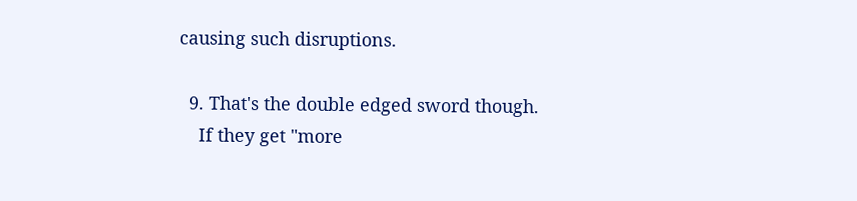causing such disruptions.

  9. That's the double edged sword though.
    If they get "more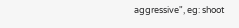aggressive", eg: shoot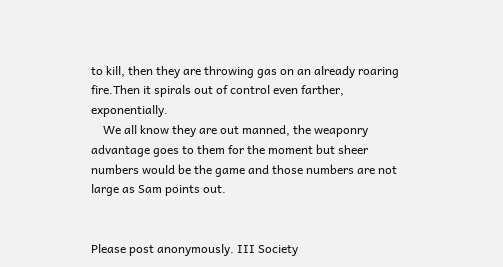to kill, then they are throwing gas on an already roaring fire.Then it spirals out of control even farther, exponentially.
    We all know they are out manned, the weaponry advantage goes to them for the moment but sheer numbers would be the game and those numbers are not large as Sam points out.


Please post anonymously. III Society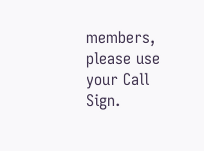members, please use your Call Sign.